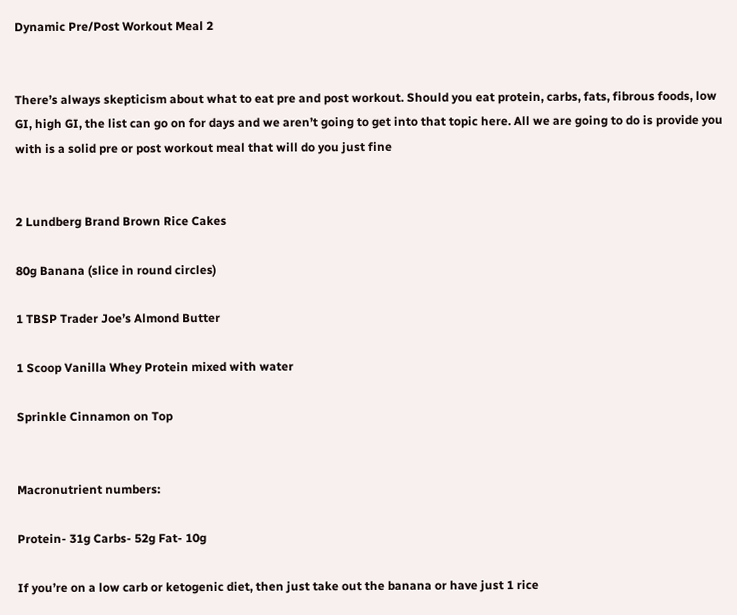Dynamic Pre/Post Workout Meal 2


There’s always skepticism about what to eat pre and post workout. Should you eat protein, carbs, fats, fibrous foods, low GI, high GI, the list can go on for days and we aren’t going to get into that topic here. All we are going to do is provide you with is a solid pre or post workout meal that will do you just fine


2 Lundberg Brand Brown Rice Cakes

80g Banana (slice in round circles)

1 TBSP Trader Joe’s Almond Butter

1 Scoop Vanilla Whey Protein mixed with water

Sprinkle Cinnamon on Top


Macronutrient numbers:

Protein- 31g Carbs- 52g Fat- 10g

If you’re on a low carb or ketogenic diet, then just take out the banana or have just 1 rice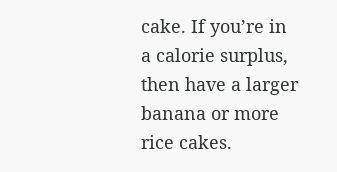cake. If you’re in a calorie surplus, then have a larger banana or more rice cakes.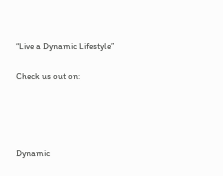“Live a Dynamic Lifestyle”

Check us out on:




Dynamic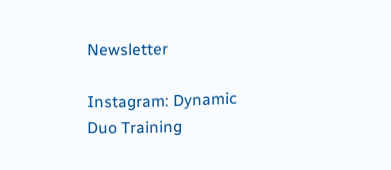Newsletter

Instagram: Dynamic Duo Training